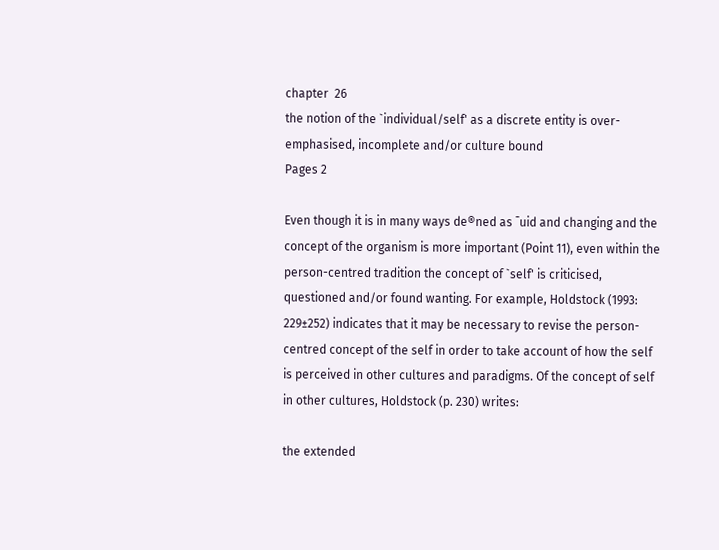chapter  26
the notion of the `individual/self' as a discrete entity is over-emphasised, incomplete and/or culture bound
Pages 2

Even though it is in many ways de®ned as ¯uid and changing and the concept of the organism is more important (Point 11), even within the person-centred tradition the concept of `self' is criticised, questioned and/or found wanting. For example, Holdstock (1993: 229±252) indicates that it may be necessary to revise the person-centred concept of the self in order to take account of how the self is perceived in other cultures and paradigms. Of the concept of self in other cultures, Holdstock (p. 230) writes:

the extended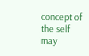concept of the self may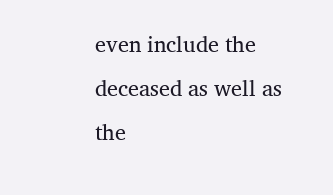even include the deceased as well as the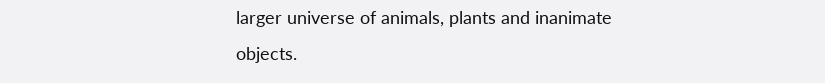larger universe of animals, plants and inanimate objects.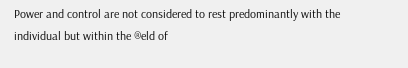Power and control are not considered to rest predominantly with the individual but within the ®eld of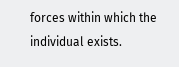forces within which the individual exists.